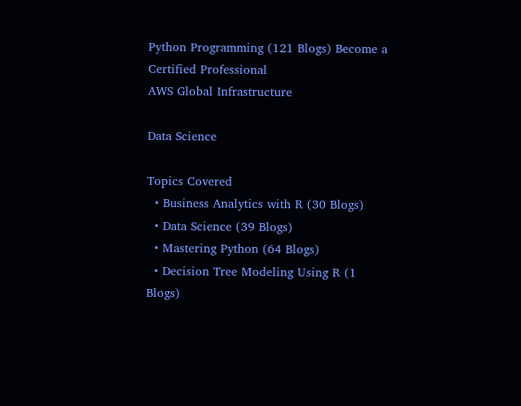Python Programming (121 Blogs) Become a Certified Professional
AWS Global Infrastructure

Data Science

Topics Covered
  • Business Analytics with R (30 Blogs)
  • Data Science (39 Blogs)
  • Mastering Python (64 Blogs)
  • Decision Tree Modeling Using R (1 Blogs)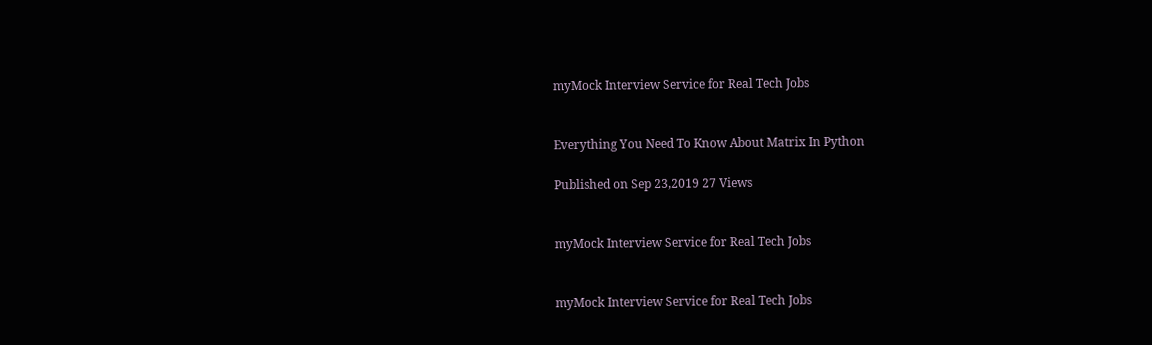myMock Interview Service for Real Tech Jobs


Everything You Need To Know About Matrix In Python

Published on Sep 23,2019 27 Views


myMock Interview Service for Real Tech Jobs


myMock Interview Service for Real Tech Jobs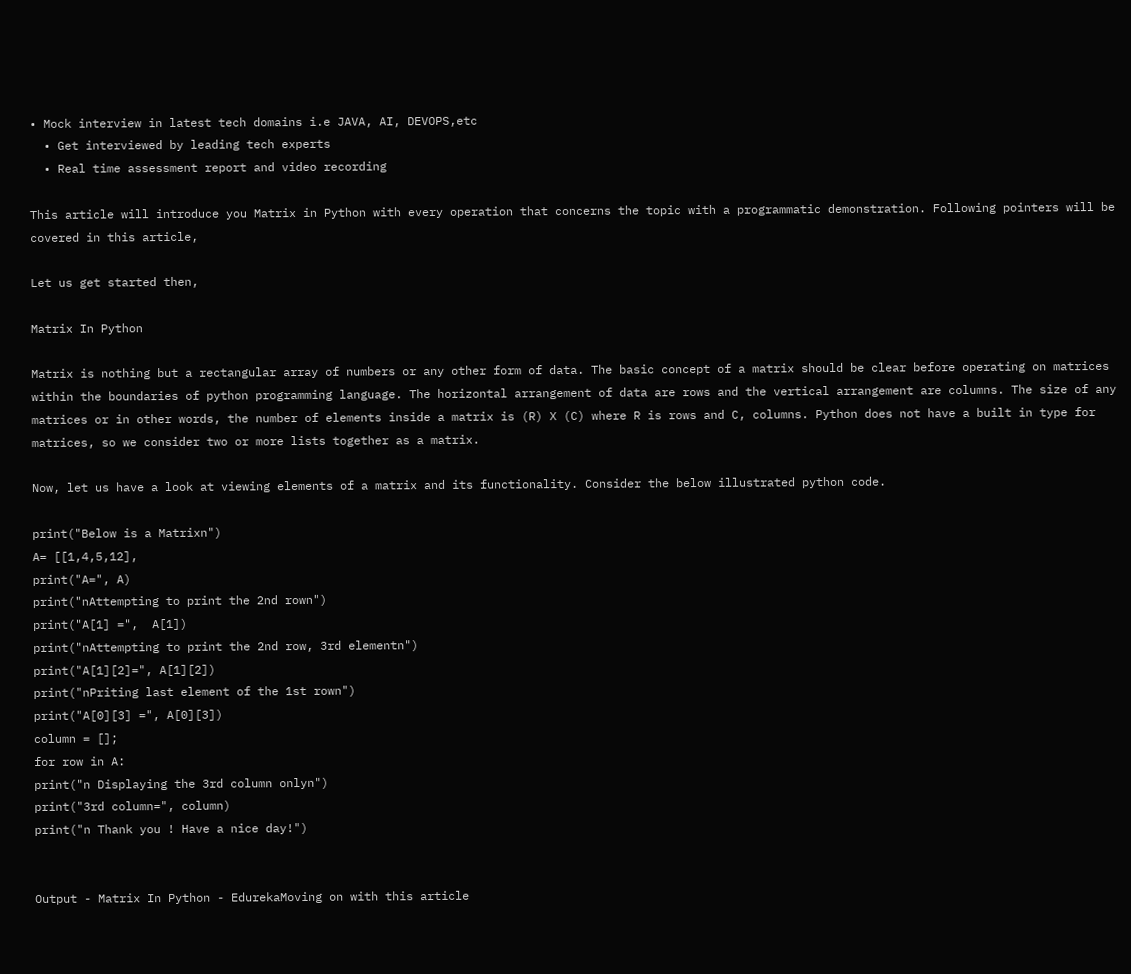• Mock interview in latest tech domains i.e JAVA, AI, DEVOPS,etc
  • Get interviewed by leading tech experts
  • Real time assessment report and video recording

This article will introduce you Matrix in Python with every operation that concerns the topic with a programmatic demonstration. Following pointers will be covered in this article,

Let us get started then,

Matrix In Python

Matrix is nothing but a rectangular array of numbers or any other form of data. The basic concept of a matrix should be clear before operating on matrices within the boundaries of python programming language. The horizontal arrangement of data are rows and the vertical arrangement are columns. The size of any matrices or in other words, the number of elements inside a matrix is (R) X (C) where R is rows and C, columns. Python does not have a built in type for matrices, so we consider two or more lists together as a matrix.

Now, let us have a look at viewing elements of a matrix and its functionality. Consider the below illustrated python code.

print("Below is a Matrixn")
A= [[1,4,5,12],
print("A=", A)
print("nAttempting to print the 2nd rown")
print("A[1] =",  A[1])
print("nAttempting to print the 2nd row, 3rd elementn")
print("A[1][2]=", A[1][2])
print("nPriting last element of the 1st rown")
print("A[0][3] =", A[0][3])
column = [];
for row in A:
print("n Displaying the 3rd column onlyn")
print("3rd column=", column)
print("n Thank you ! Have a nice day!")


Output - Matrix In Python - EdurekaMoving on with this article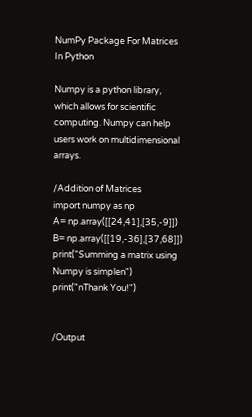NumPy Package For Matrices In Python

Numpy is a python library, which allows for scientific computing. Numpy can help users work on multidimensional arrays.

/Addition of Matrices
import numpy as np
A= np.array([[24,41],[35,-9]])
B= np.array([[19,-36],[37,68]])
print("Summing a matrix using Numpy is simplen")
print("nThank You!")


/Output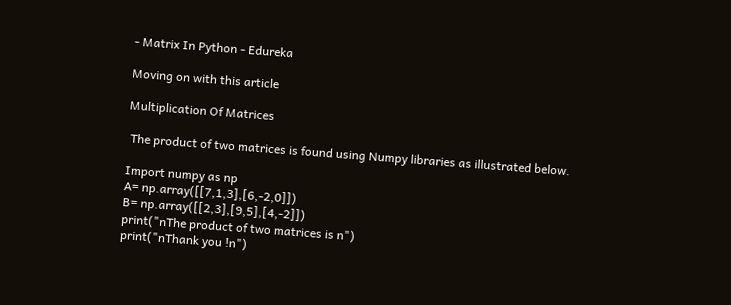- Matrix In Python - Edureka

Moving on with this article

Multiplication Of Matrices

 The product of two matrices is found using Numpy libraries as illustrated below.

Import numpy as np
A= np.array([[7,1,3],[6,-2,0]])
B= np.array([[2,3],[9,5],[4,-2]])
print("nThe product of two matrices is n")
print("nThank you !n")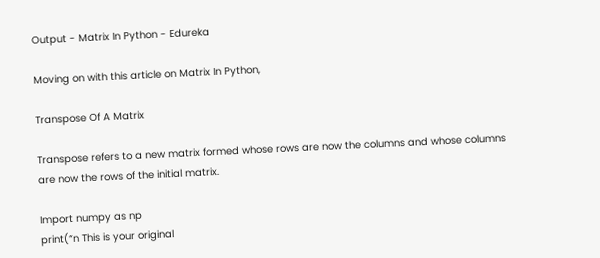Output - Matrix In Python - Edureka

Moving on with this article on Matrix In Python,

Transpose Of A Matrix

Transpose refers to a new matrix formed whose rows are now the columns and whose columns are now the rows of the initial matrix.

Import numpy as np
print(“n This is your original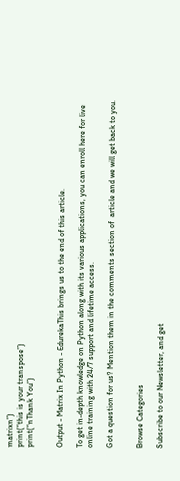matrixn”)
print(“this is your transpose”)
print(“nThank You”)


Output - Matrix In Python - EdurekaThis brings us to the end of this article.

To get in-depth knowledge on Python along with its various applications, you can enroll here for live online training with 24/7 support and lifetime access.

Got a question for us? Mention them in the comments section of  article and we will get back to you.


Browse Categories

Subscribe to our Newsletter, and get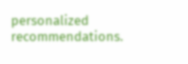personalized recommendations.